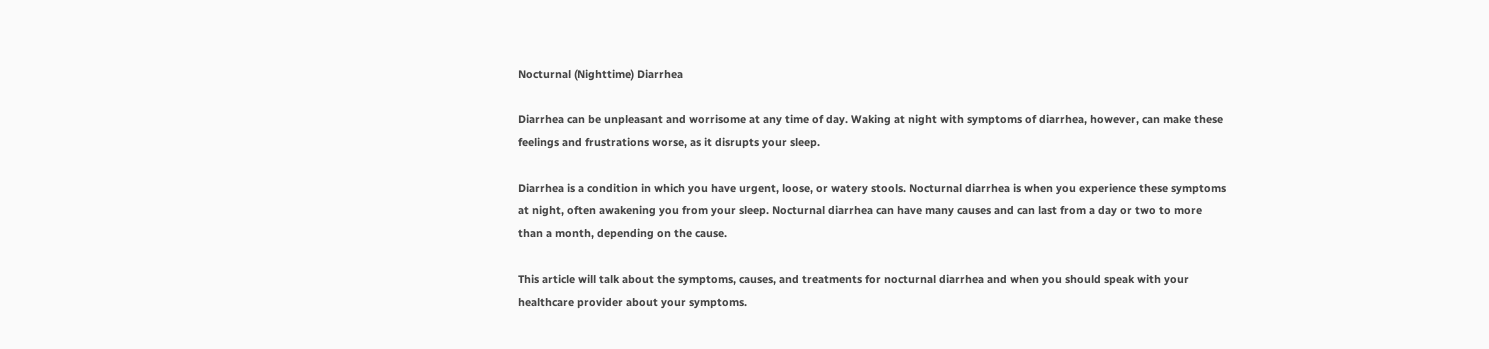Nocturnal (Nighttime) Diarrhea

Diarrhea can be unpleasant and worrisome at any time of day. Waking at night with symptoms of diarrhea, however, can make these feelings and frustrations worse, as it disrupts your sleep.

Diarrhea is a condition in which you have urgent, loose, or watery stools. Nocturnal diarrhea is when you experience these symptoms at night, often awakening you from your sleep. Nocturnal diarrhea can have many causes and can last from a day or two to more than a month, depending on the cause.

This article will talk about the symptoms, causes, and treatments for nocturnal diarrhea and when you should speak with your healthcare provider about your symptoms.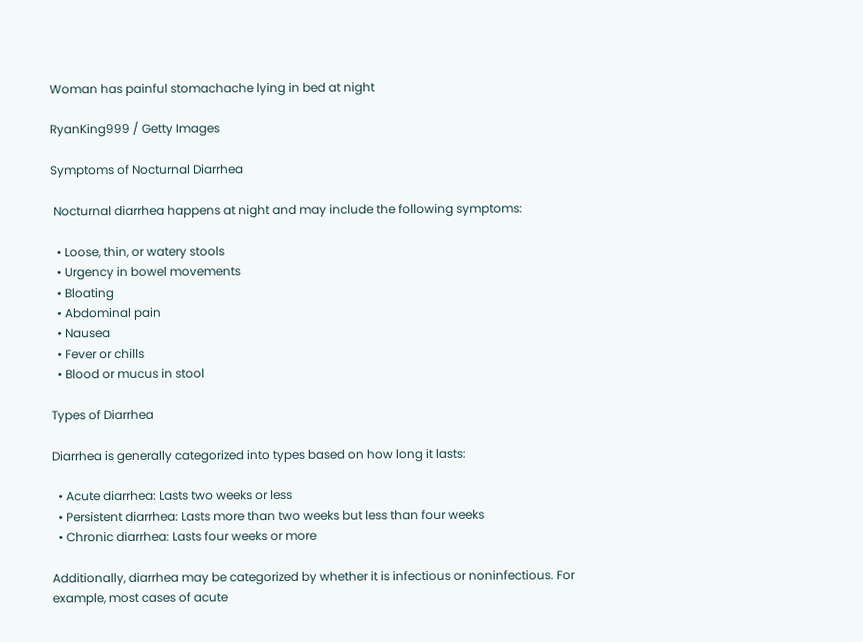Woman has painful stomachache lying in bed at night

RyanKing999 / Getty Images

Symptoms of Nocturnal Diarrhea

 Nocturnal diarrhea happens at night and may include the following symptoms:

  • Loose, thin, or watery stools
  • Urgency in bowel movements
  • Bloating
  • Abdominal pain
  • Nausea
  • Fever or chills
  • Blood or mucus in stool

Types of Diarrhea

Diarrhea is generally categorized into types based on how long it lasts:

  • Acute diarrhea: Lasts two weeks or less
  • Persistent diarrhea: Lasts more than two weeks but less than four weeks
  • Chronic diarrhea: Lasts four weeks or more

Additionally, diarrhea may be categorized by whether it is infectious or noninfectious. For example, most cases of acute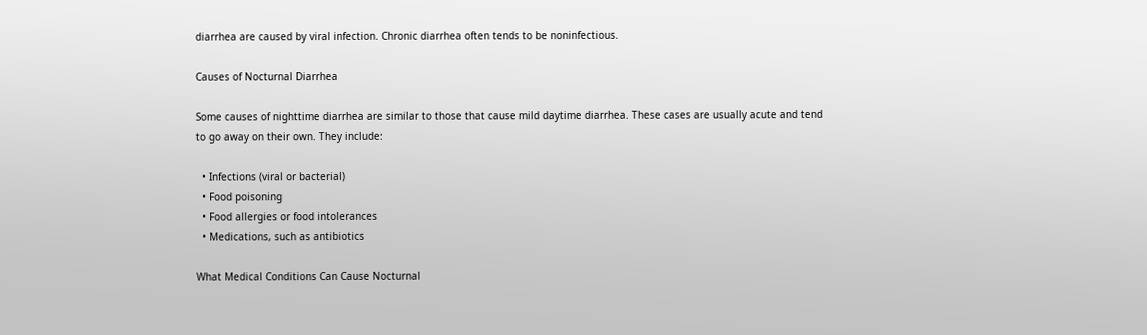diarrhea are caused by viral infection. Chronic diarrhea often tends to be noninfectious.

Causes of Nocturnal Diarrhea

Some causes of nighttime diarrhea are similar to those that cause mild daytime diarrhea. These cases are usually acute and tend to go away on their own. They include:

  • Infections (viral or bacterial)
  • Food poisoning
  • Food allergies or food intolerances
  • Medications, such as antibiotics

What Medical Conditions Can Cause Nocturnal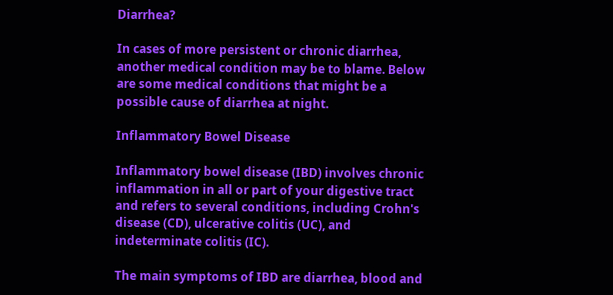Diarrhea?

In cases of more persistent or chronic diarrhea, another medical condition may be to blame. Below are some medical conditions that might be a possible cause of diarrhea at night.

Inflammatory Bowel Disease

Inflammatory bowel disease (IBD) involves chronic inflammation in all or part of your digestive tract and refers to several conditions, including Crohn's disease (CD), ulcerative colitis (UC), and indeterminate colitis (IC).

The main symptoms of IBD are diarrhea, blood and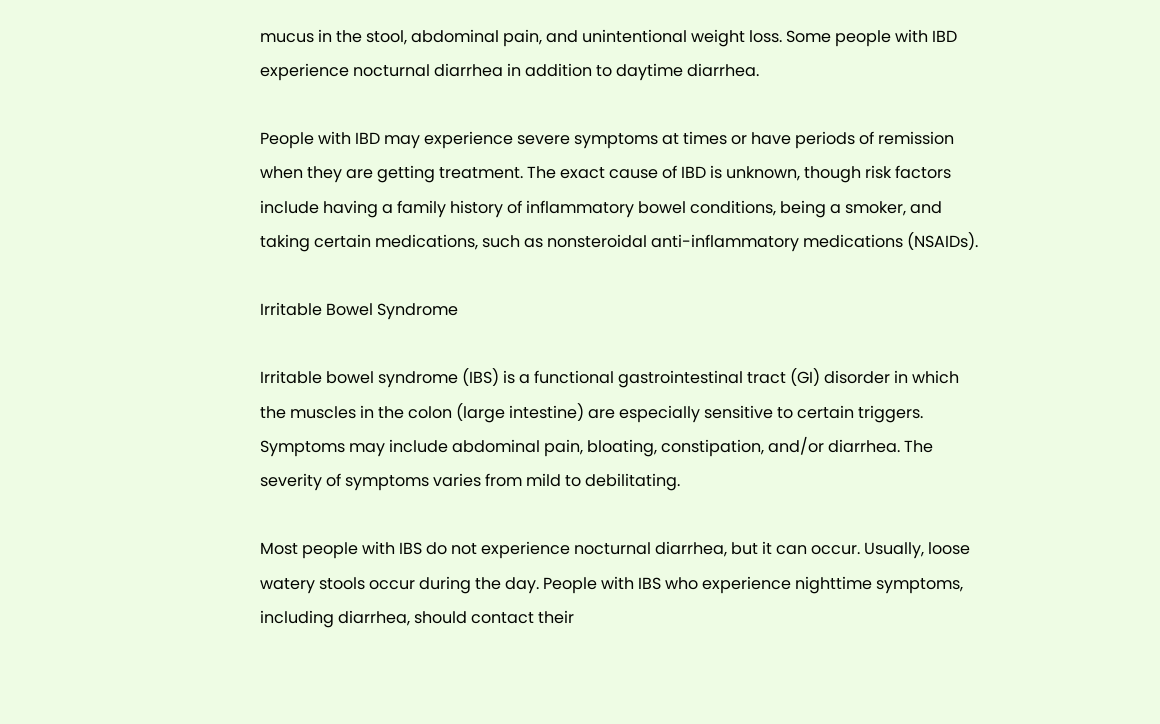mucus in the stool, abdominal pain, and unintentional weight loss. Some people with IBD experience nocturnal diarrhea in addition to daytime diarrhea.

People with IBD may experience severe symptoms at times or have periods of remission when they are getting treatment. The exact cause of IBD is unknown, though risk factors include having a family history of inflammatory bowel conditions, being a smoker, and taking certain medications, such as nonsteroidal anti-inflammatory medications (NSAIDs).

Irritable Bowel Syndrome

Irritable bowel syndrome (IBS) is a functional gastrointestinal tract (GI) disorder in which the muscles in the colon (large intestine) are especially sensitive to certain triggers. Symptoms may include abdominal pain, bloating, constipation, and/or diarrhea. The severity of symptoms varies from mild to debilitating.

Most people with IBS do not experience nocturnal diarrhea, but it can occur. Usually, loose watery stools occur during the day. People with IBS who experience nighttime symptoms, including diarrhea, should contact their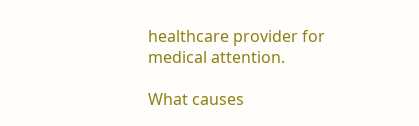healthcare provider for medical attention.

What causes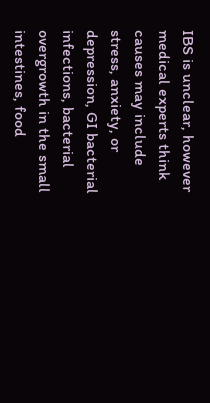IBS is unclear, however medical experts think causes may include stress, anxiety, or depression, GI bacterial infections, bacterial overgrowth in the small intestines, food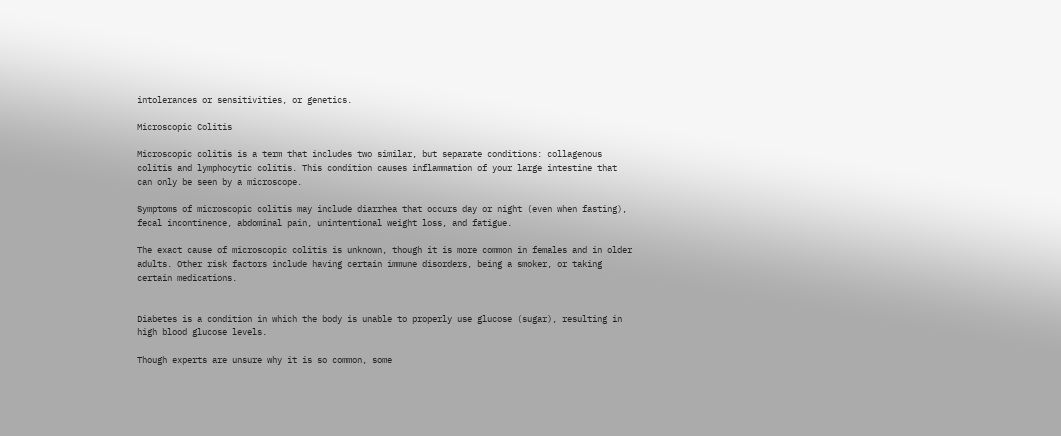intolerances or sensitivities, or genetics.

Microscopic Colitis

Microscopic colitis is a term that includes two similar, but separate conditions: collagenous colitis and lymphocytic colitis. This condition causes inflammation of your large intestine that can only be seen by a microscope.

Symptoms of microscopic colitis may include diarrhea that occurs day or night (even when fasting), fecal incontinence, abdominal pain, unintentional weight loss, and fatigue.

The exact cause of microscopic colitis is unknown, though it is more common in females and in older adults. Other risk factors include having certain immune disorders, being a smoker, or taking certain medications.


Diabetes is a condition in which the body is unable to properly use glucose (sugar), resulting in high blood glucose levels.

Though experts are unsure why it is so common, some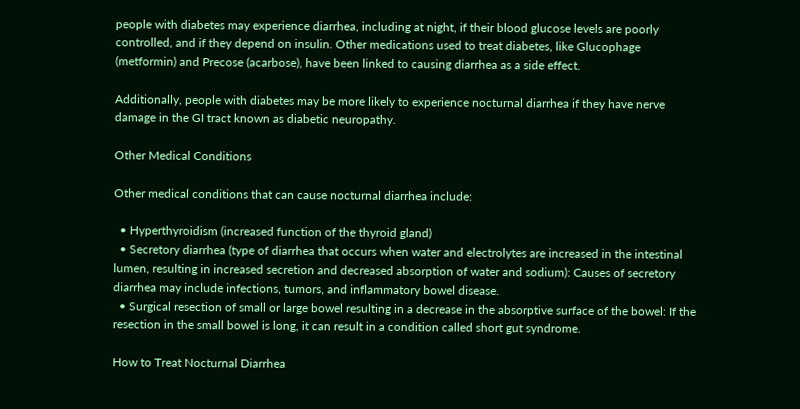people with diabetes may experience diarrhea, including at night, if their blood glucose levels are poorly controlled, and if they depend on insulin. Other medications used to treat diabetes, like Glucophage (metformin) and Precose (acarbose), have been linked to causing diarrhea as a side effect.

Additionally, people with diabetes may be more likely to experience nocturnal diarrhea if they have nerve damage in the GI tract known as diabetic neuropathy.

Other Medical Conditions

Other medical conditions that can cause nocturnal diarrhea include:

  • Hyperthyroidism (increased function of the thyroid gland)
  • Secretory diarrhea (type of diarrhea that occurs when water and electrolytes are increased in the intestinal lumen, resulting in increased secretion and decreased absorption of water and sodium): Causes of secretory diarrhea may include infections, tumors, and inflammatory bowel disease.
  • Surgical resection of small or large bowel resulting in a decrease in the absorptive surface of the bowel: If the resection in the small bowel is long, it can result in a condition called short gut syndrome.

How to Treat Nocturnal Diarrhea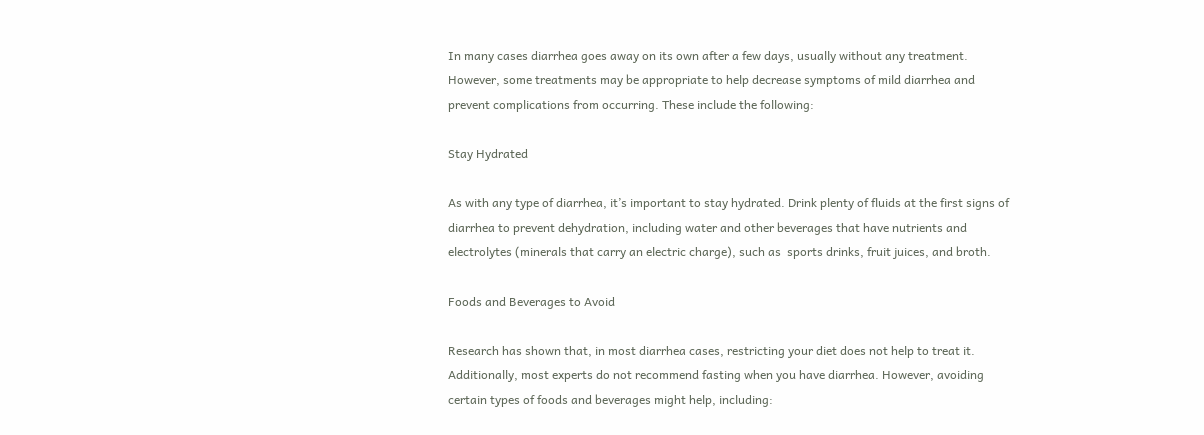In many cases diarrhea goes away on its own after a few days, usually without any treatment. However, some treatments may be appropriate to help decrease symptoms of mild diarrhea and prevent complications from occurring. These include the following:

Stay Hydrated

As with any type of diarrhea, it’s important to stay hydrated. Drink plenty of fluids at the first signs of diarrhea to prevent dehydration, including water and other beverages that have nutrients and electrolytes (minerals that carry an electric charge), such as  sports drinks, fruit juices, and broth.

Foods and Beverages to Avoid

Research has shown that, in most diarrhea cases, restricting your diet does not help to treat it. Additionally, most experts do not recommend fasting when you have diarrhea. However, avoiding certain types of foods and beverages might help, including: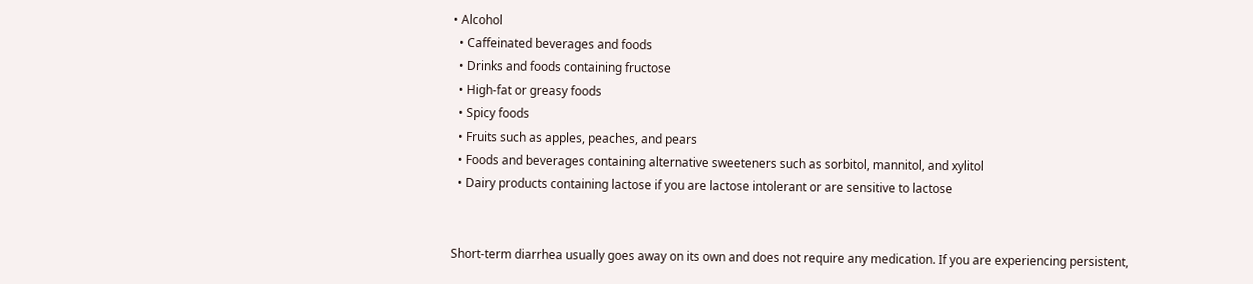• Alcohol
  • Caffeinated beverages and foods
  • Drinks and foods containing fructose
  • High-fat or greasy foods
  • Spicy foods
  • Fruits such as apples, peaches, and pears
  • Foods and beverages containing alternative sweeteners such as sorbitol, mannitol, and xylitol
  • Dairy products containing lactose if you are lactose intolerant or are sensitive to lactose


Short-term diarrhea usually goes away on its own and does not require any medication. If you are experiencing persistent,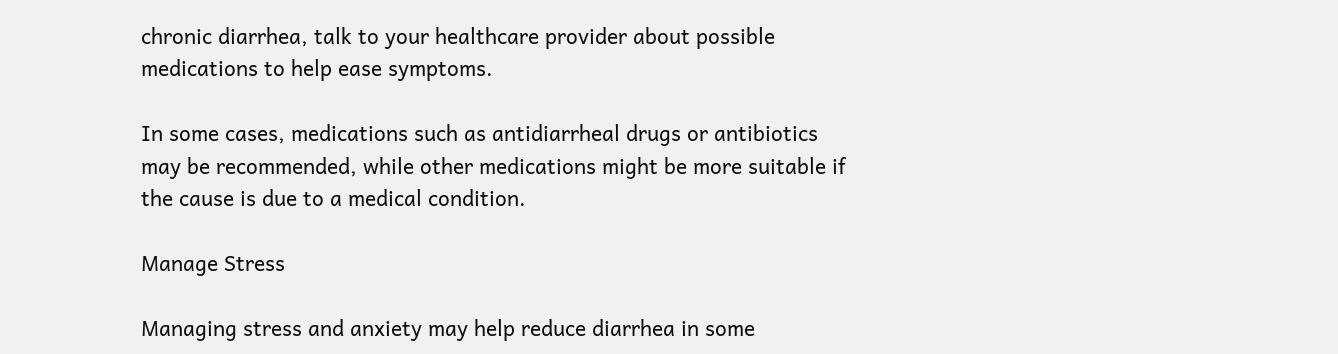chronic diarrhea, talk to your healthcare provider about possible medications to help ease symptoms.

In some cases, medications such as antidiarrheal drugs or antibiotics may be recommended, while other medications might be more suitable if the cause is due to a medical condition.

Manage Stress

Managing stress and anxiety may help reduce diarrhea in some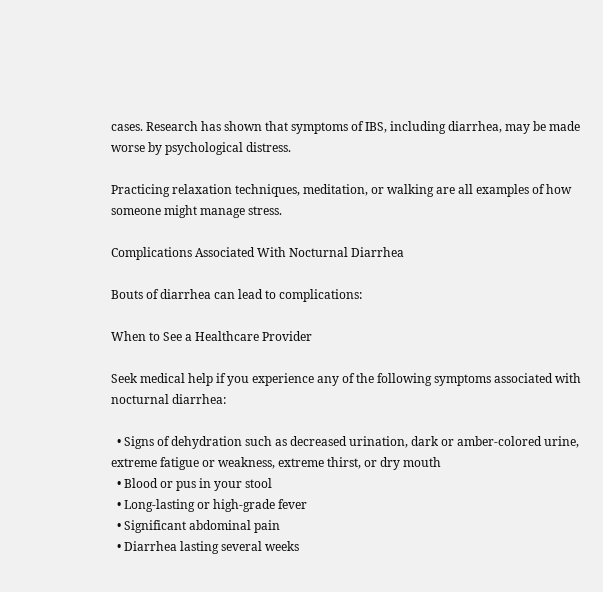cases. Research has shown that symptoms of IBS, including diarrhea, may be made worse by psychological distress.

Practicing relaxation techniques, meditation, or walking are all examples of how someone might manage stress.

Complications Associated With Nocturnal Diarrhea

Bouts of diarrhea can lead to complications:

When to See a Healthcare Provider

Seek medical help if you experience any of the following symptoms associated with nocturnal diarrhea:

  • Signs of dehydration such as decreased urination, dark or amber-colored urine, extreme fatigue or weakness, extreme thirst, or dry mouth
  • Blood or pus in your stool
  • Long-lasting or high-grade fever
  • Significant abdominal pain
  • Diarrhea lasting several weeks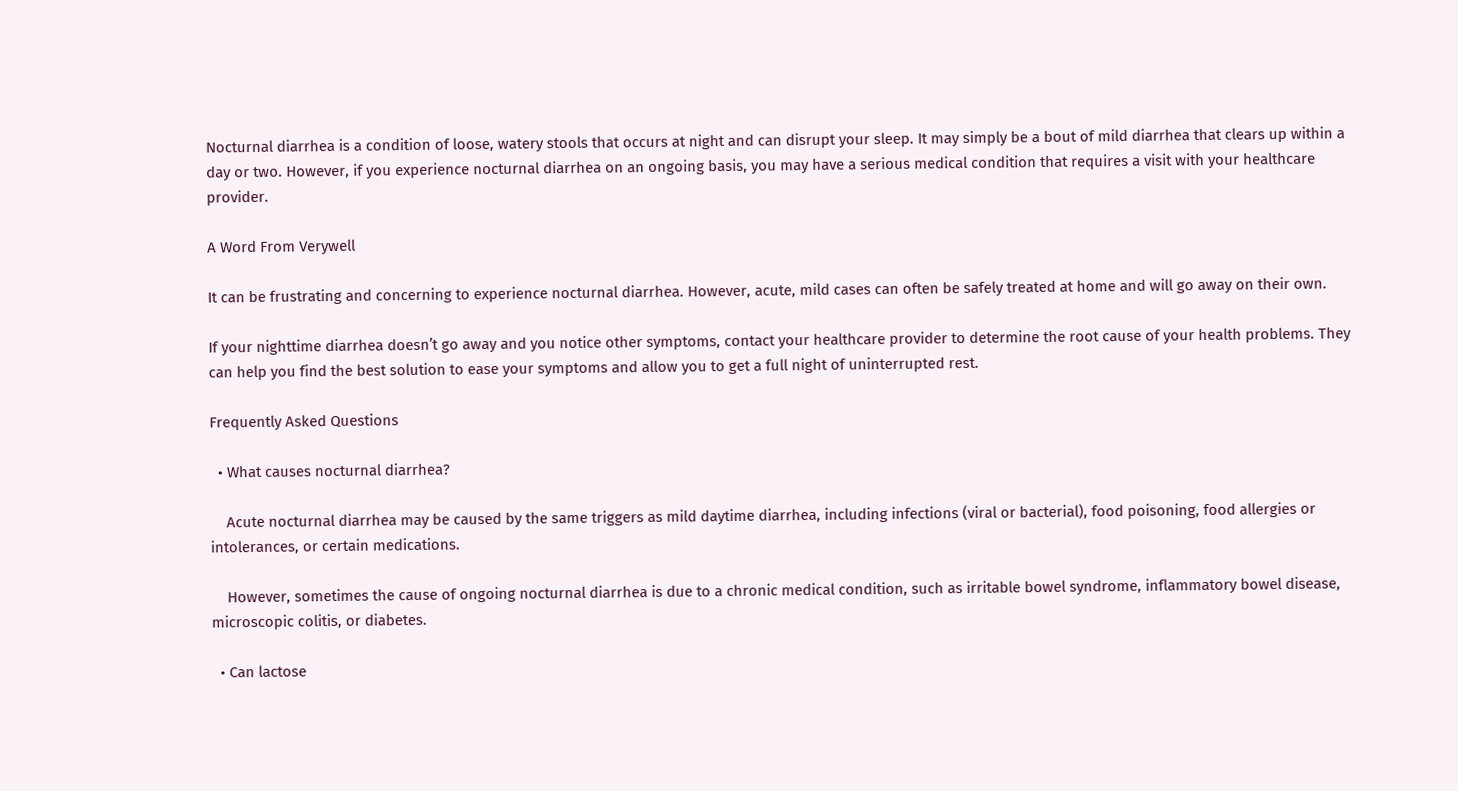Nocturnal diarrhea is a condition of loose, watery stools that occurs at night and can disrupt your sleep. It may simply be a bout of mild diarrhea that clears up within a day or two. However, if you experience nocturnal diarrhea on an ongoing basis, you may have a serious medical condition that requires a visit with your healthcare provider.

A Word From Verywell

It can be frustrating and concerning to experience nocturnal diarrhea. However, acute, mild cases can often be safely treated at home and will go away on their own.

If your nighttime diarrhea doesn’t go away and you notice other symptoms, contact your healthcare provider to determine the root cause of your health problems. They can help you find the best solution to ease your symptoms and allow you to get a full night of uninterrupted rest.

Frequently Asked Questions

  • What causes nocturnal diarrhea?

    Acute nocturnal diarrhea may be caused by the same triggers as mild daytime diarrhea, including infections (viral or bacterial), food poisoning, food allergies or intolerances, or certain medications.

    However, sometimes the cause of ongoing nocturnal diarrhea is due to a chronic medical condition, such as irritable bowel syndrome, inflammatory bowel disease, microscopic colitis, or diabetes.

  • Can lactose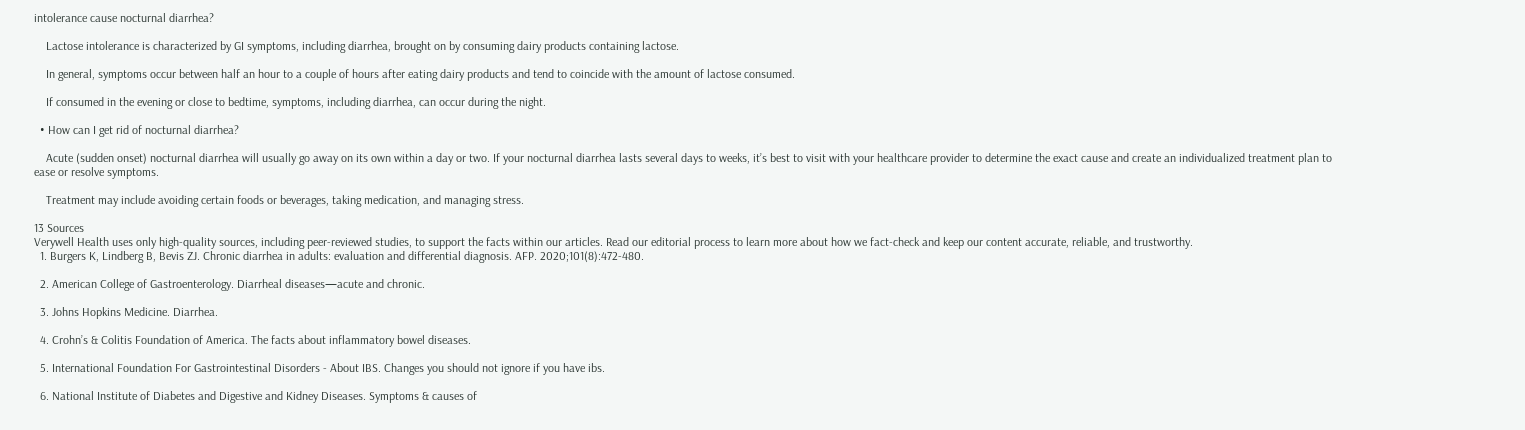intolerance cause nocturnal diarrhea?

    Lactose intolerance is characterized by GI symptoms, including diarrhea, brought on by consuming dairy products containing lactose.

    In general, symptoms occur between half an hour to a couple of hours after eating dairy products and tend to coincide with the amount of lactose consumed.

    If consumed in the evening or close to bedtime, symptoms, including diarrhea, can occur during the night.

  • How can I get rid of nocturnal diarrhea?

    Acute (sudden onset) nocturnal diarrhea will usually go away on its own within a day or two. If your nocturnal diarrhea lasts several days to weeks, it’s best to visit with your healthcare provider to determine the exact cause and create an individualized treatment plan to ease or resolve symptoms.

    Treatment may include avoiding certain foods or beverages, taking medication, and managing stress.

13 Sources
Verywell Health uses only high-quality sources, including peer-reviewed studies, to support the facts within our articles. Read our editorial process to learn more about how we fact-check and keep our content accurate, reliable, and trustworthy.
  1. Burgers K, Lindberg B, Bevis ZJ. Chronic diarrhea in adults: evaluation and differential diagnosis. AFP. 2020;101(8):472-480.

  2. American College of Gastroenterology. Diarrheal diseases—acute and chronic.

  3. Johns Hopkins Medicine. Diarrhea.

  4. Crohn’s & Colitis Foundation of America. The facts about inflammatory bowel diseases.

  5. International Foundation For Gastrointestinal Disorders - About IBS. Changes you should not ignore if you have ibs.

  6. National Institute of Diabetes and Digestive and Kidney Diseases. Symptoms & causes of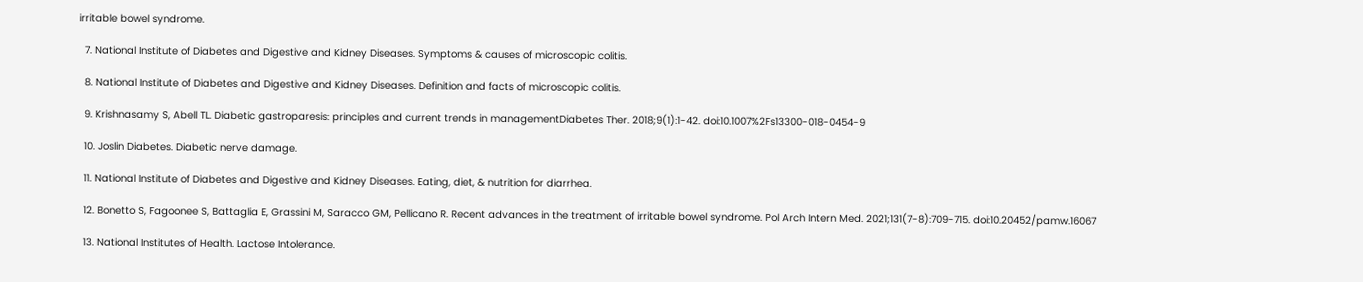irritable bowel syndrome.

  7. National Institute of Diabetes and Digestive and Kidney Diseases. Symptoms & causes of microscopic colitis.

  8. National Institute of Diabetes and Digestive and Kidney Diseases. Definition and facts of microscopic colitis.

  9. Krishnasamy S, Abell TL. Diabetic gastroparesis: principles and current trends in managementDiabetes Ther. 2018;9(1):1-42. doi:10.1007%2Fs13300-018-0454-9

  10. Joslin Diabetes. Diabetic nerve damage.

  11. National Institute of Diabetes and Digestive and Kidney Diseases. Eating, diet, & nutrition for diarrhea.

  12. Bonetto S, Fagoonee S, Battaglia E, Grassini M, Saracco GM, Pellicano R. Recent advances in the treatment of irritable bowel syndrome. Pol Arch Intern Med. 2021;131(7-8):709-715. doi:10.20452/pamw.16067

  13. National Institutes of Health. Lactose Intolerance.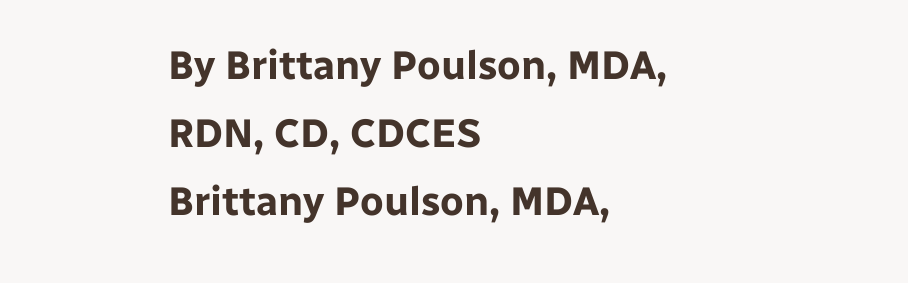By Brittany Poulson, MDA, RDN, CD, CDCES
Brittany Poulson, MDA,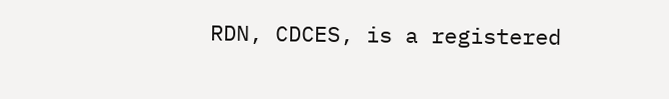RDN, CDCES, is a registered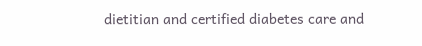dietitian and certified diabetes care and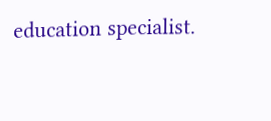education specialist.